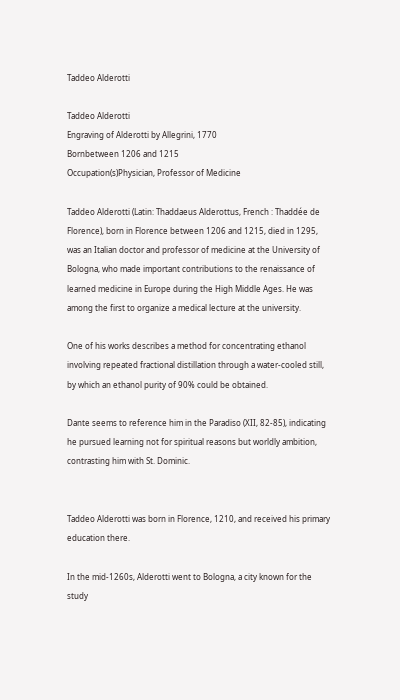Taddeo Alderotti

Taddeo Alderotti
Engraving of Alderotti by Allegrini, 1770
Bornbetween 1206 and 1215
Occupation(s)Physician, Professor of Medicine

Taddeo Alderotti (Latin: Thaddaeus Alderottus, French : Thaddée de Florence), born in Florence between 1206 and 1215, died in 1295, was an Italian doctor and professor of medicine at the University of Bologna, who made important contributions to the renaissance of learned medicine in Europe during the High Middle Ages. He was among the first to organize a medical lecture at the university.

One of his works describes a method for concentrating ethanol involving repeated fractional distillation through a water-cooled still, by which an ethanol purity of 90% could be obtained.

Dante seems to reference him in the Paradiso (XII, 82-85), indicating he pursued learning not for spiritual reasons but worldly ambition, contrasting him with St. Dominic.


Taddeo Alderotti was born in Florence, 1210, and received his primary education there.

In the mid-1260s, Alderotti went to Bologna, a city known for the study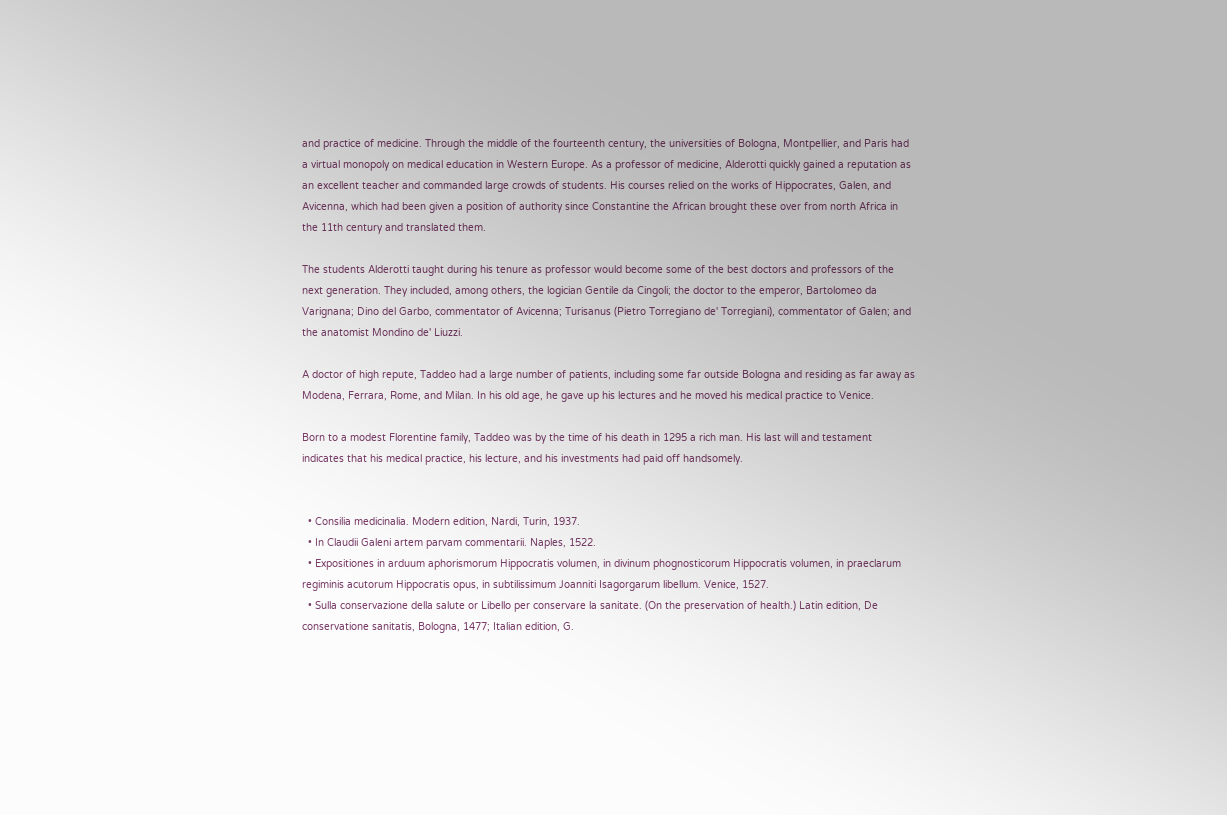and practice of medicine. Through the middle of the fourteenth century, the universities of Bologna, Montpellier, and Paris had a virtual monopoly on medical education in Western Europe. As a professor of medicine, Alderotti quickly gained a reputation as an excellent teacher and commanded large crowds of students. His courses relied on the works of Hippocrates, Galen, and Avicenna, which had been given a position of authority since Constantine the African brought these over from north Africa in the 11th century and translated them.

The students Alderotti taught during his tenure as professor would become some of the best doctors and professors of the next generation. They included, among others, the logician Gentile da Cingoli; the doctor to the emperor, Bartolomeo da Varignana; Dino del Garbo, commentator of Avicenna; Turisanus (Pietro Torregiano de' Torregiani), commentator of Galen; and the anatomist Mondino de' Liuzzi.

A doctor of high repute, Taddeo had a large number of patients, including some far outside Bologna and residing as far away as Modena, Ferrara, Rome, and Milan. In his old age, he gave up his lectures and he moved his medical practice to Venice.

Born to a modest Florentine family, Taddeo was by the time of his death in 1295 a rich man. His last will and testament indicates that his medical practice, his lecture, and his investments had paid off handsomely.


  • Consilia medicinalia. Modern edition, Nardi, Turin, 1937.
  • In Claudii Galeni artem parvam commentarii. Naples, 1522.
  • Expositiones in arduum aphorismorum Hippocratis volumen, in divinum phognosticorum Hippocratis volumen, in praeclarum regiminis acutorum Hippocratis opus, in subtilissimum Joanniti Isagorgarum libellum. Venice, 1527.
  • Sulla conservazione della salute or Libello per conservare la sanitate. (On the preservation of health.) Latin edition, De conservatione sanitatis, Bologna, 1477; Italian edition, G.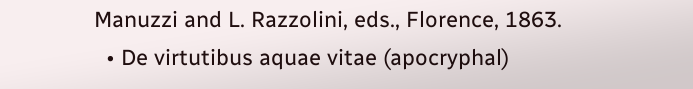Manuzzi and L. Razzolini, eds., Florence, 1863.
  • De virtutibus aquae vitae (apocryphal)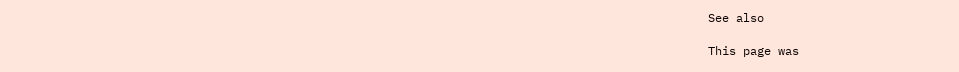See also

This page was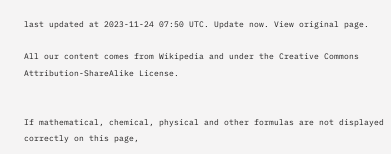last updated at 2023-11-24 07:50 UTC. Update now. View original page.

All our content comes from Wikipedia and under the Creative Commons Attribution-ShareAlike License.


If mathematical, chemical, physical and other formulas are not displayed correctly on this page,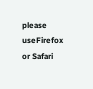please useFirefox or Safari